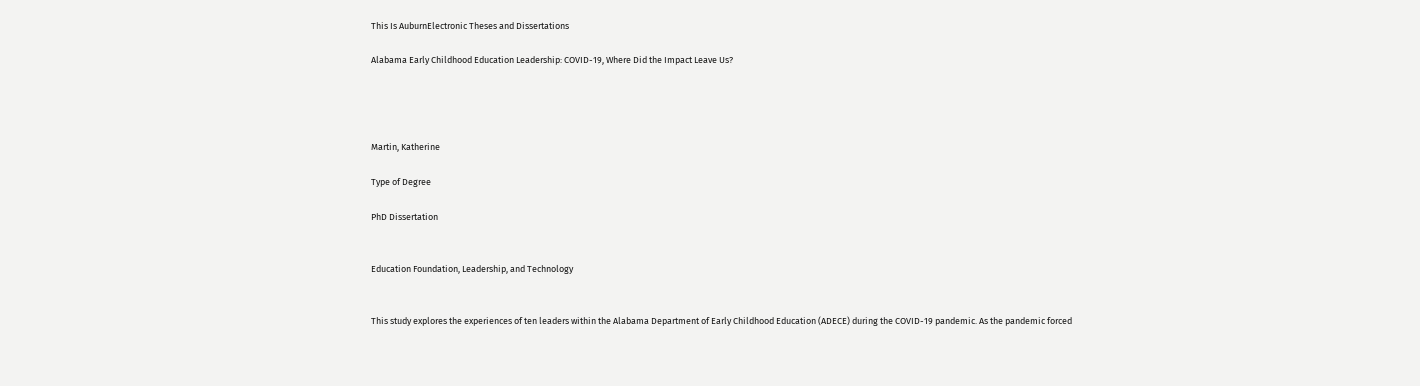This Is AuburnElectronic Theses and Dissertations

Alabama Early Childhood Education Leadership: COVID-19, Where Did the Impact Leave Us?




Martin, Katherine

Type of Degree

PhD Dissertation


Education Foundation, Leadership, and Technology


This study explores the experiences of ten leaders within the Alabama Department of Early Childhood Education (ADECE) during the COVID-19 pandemic. As the pandemic forced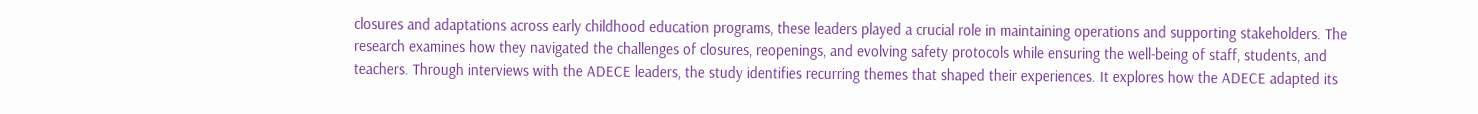closures and adaptations across early childhood education programs, these leaders played a crucial role in maintaining operations and supporting stakeholders. The research examines how they navigated the challenges of closures, reopenings, and evolving safety protocols while ensuring the well-being of staff, students, and teachers. Through interviews with the ADECE leaders, the study identifies recurring themes that shaped their experiences. It explores how the ADECE adapted its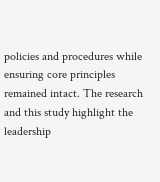policies and procedures while ensuring core principles remained intact. The research and this study highlight the leadership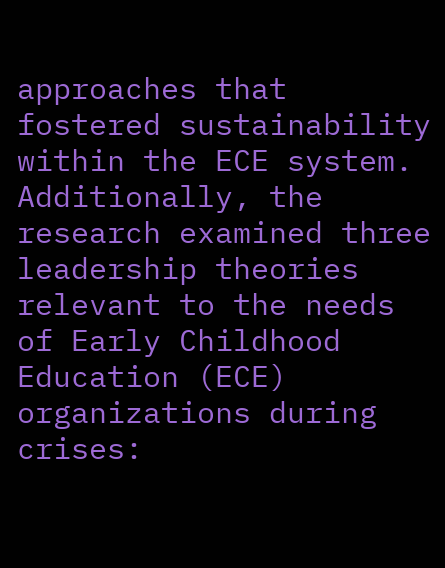approaches that fostered sustainability within the ECE system. Additionally, the research examined three leadership theories relevant to the needs of Early Childhood Education (ECE) organizations during crises: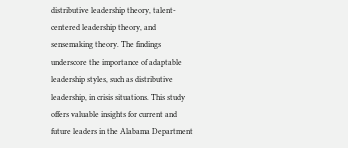distributive leadership theory, talent-centered leadership theory, and sensemaking theory. The findings underscore the importance of adaptable leadership styles, such as distributive leadership, in crisis situations. This study offers valuable insights for current and future leaders in the Alabama Department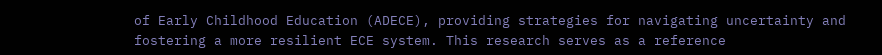of Early Childhood Education (ADECE), providing strategies for navigating uncertainty and fostering a more resilient ECE system. This research serves as a reference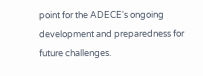point for the ADECE's ongoing development and preparedness for future challenges.